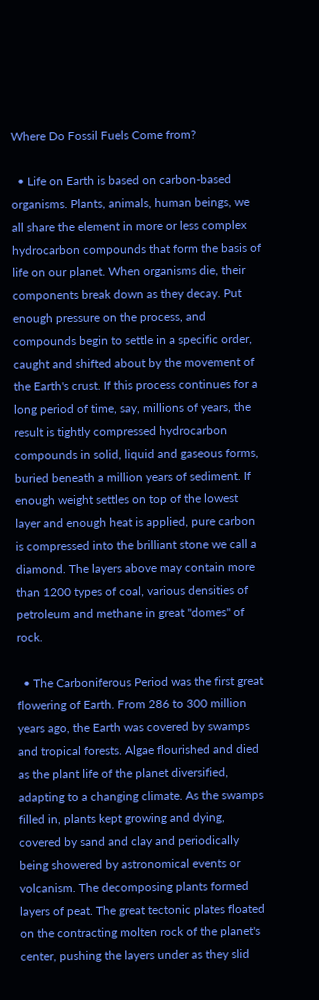Where Do Fossil Fuels Come from?

  • Life on Earth is based on carbon-based organisms. Plants, animals, human beings, we all share the element in more or less complex hydrocarbon compounds that form the basis of life on our planet. When organisms die, their components break down as they decay. Put enough pressure on the process, and compounds begin to settle in a specific order, caught and shifted about by the movement of the Earth's crust. If this process continues for a long period of time, say, millions of years, the result is tightly compressed hydrocarbon compounds in solid, liquid and gaseous forms, buried beneath a million years of sediment. If enough weight settles on top of the lowest layer and enough heat is applied, pure carbon is compressed into the brilliant stone we call a diamond. The layers above may contain more than 1200 types of coal, various densities of petroleum and methane in great "domes" of rock.

  • The Carboniferous Period was the first great flowering of Earth. From 286 to 300 million years ago, the Earth was covered by swamps and tropical forests. Algae flourished and died as the plant life of the planet diversified, adapting to a changing climate. As the swamps filled in, plants kept growing and dying, covered by sand and clay and periodically being showered by astronomical events or volcanism. The decomposing plants formed layers of peat. The great tectonic plates floated on the contracting molten rock of the planet's center, pushing the layers under as they slid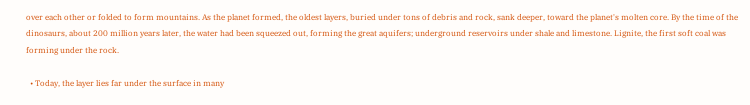over each other or folded to form mountains. As the planet formed, the oldest layers, buried under tons of debris and rock, sank deeper, toward the planet's molten core. By the time of the dinosaurs, about 200 million years later, the water had been squeezed out, forming the great aquifers; underground reservoirs under shale and limestone. Lignite, the first soft coal was forming under the rock.

  • Today, the layer lies far under the surface in many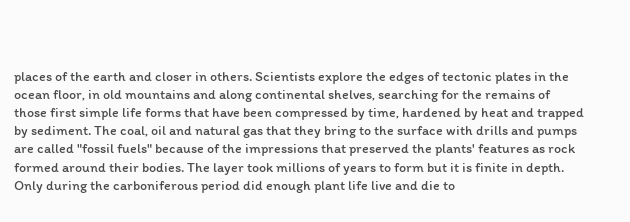places of the earth and closer in others. Scientists explore the edges of tectonic plates in the ocean floor, in old mountains and along continental shelves, searching for the remains of those first simple life forms that have been compressed by time, hardened by heat and trapped by sediment. The coal, oil and natural gas that they bring to the surface with drills and pumps are called "fossil fuels" because of the impressions that preserved the plants' features as rock formed around their bodies. The layer took millions of years to form but it is finite in depth. Only during the carboniferous period did enough plant life live and die to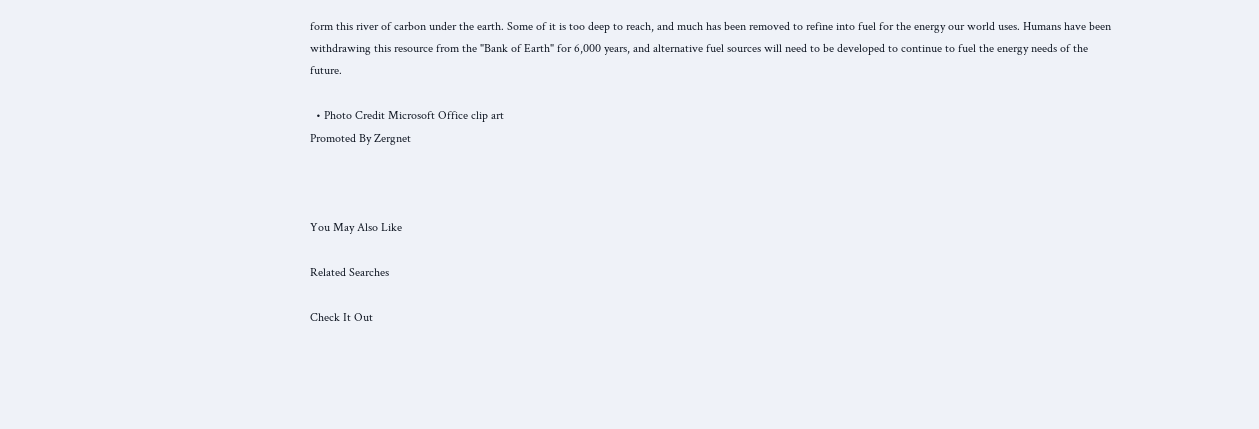form this river of carbon under the earth. Some of it is too deep to reach, and much has been removed to refine into fuel for the energy our world uses. Humans have been withdrawing this resource from the "Bank of Earth" for 6,000 years, and alternative fuel sources will need to be developed to continue to fuel the energy needs of the future.

  • Photo Credit Microsoft Office clip art
Promoted By Zergnet



You May Also Like

Related Searches

Check It Out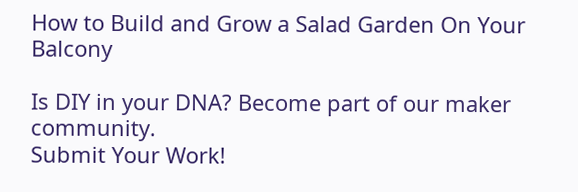How to Build and Grow a Salad Garden On Your Balcony

Is DIY in your DNA? Become part of our maker community.
Submit Your Work!